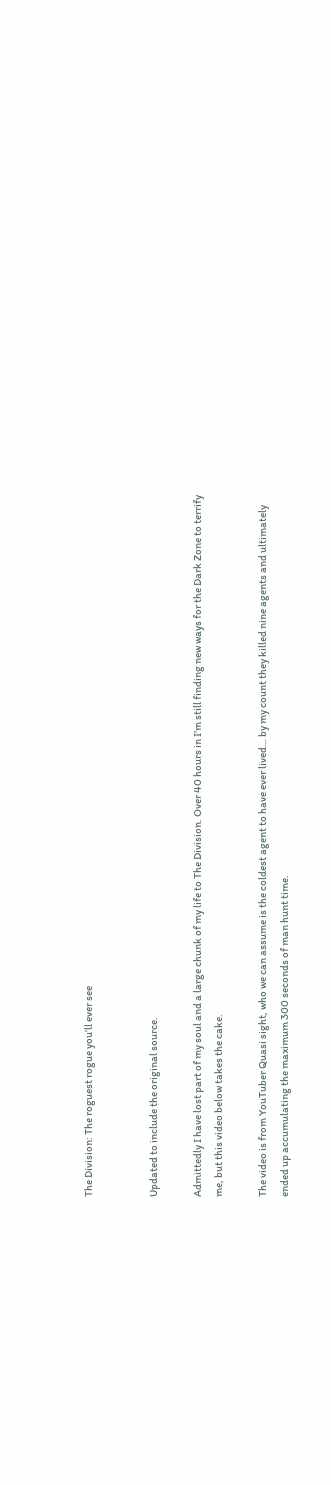The Division: The roguest rogue you’ll ever see


Updated to include the original source.

Admittedly I have lost part of my soul and a large chunk of my life to The Division. Over 40 hours in I’m still finding new ways for the Dark Zone to terrify me, but this video below takes the cake.

The video is from YouTuber Quasi sight, who we can assume is the coldest agent to have ever lived… by my count they killed nine agents and ultimately ended up accumulating the maximum 300 seconds of man hunt time.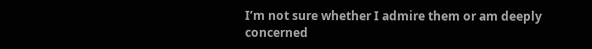I’m not sure whether I admire them or am deeply concerned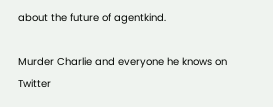about the future of agentkind.

Murder Charlie and everyone he knows on Twitter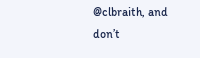@clbraith, and don’t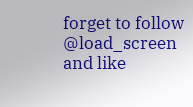forget to follow @load_screen and like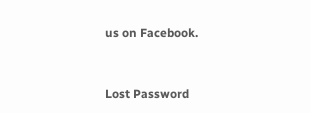us on Facebook.


Lost Password